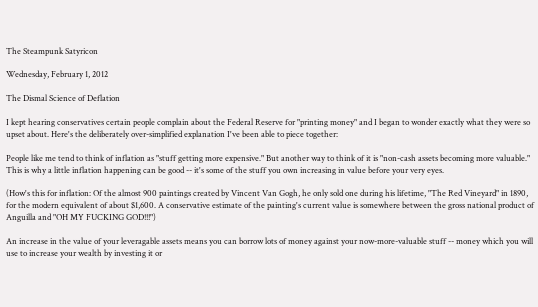The Steampunk Satyricon

Wednesday, February 1, 2012

The Dismal Science of Deflation

I kept hearing conservatives certain people complain about the Federal Reserve for "printing money" and I began to wonder exactly what they were so upset about. Here's the deliberately over-simplified explanation I've been able to piece together:

People like me tend to think of inflation as "stuff getting more expensive." But another way to think of it is "non-cash assets becoming more valuable." This is why a little inflation happening can be good -- it's some of the stuff you own increasing in value before your very eyes.

(How's this for inflation: Of the almost 900 paintings created by Vincent Van Gogh, he only sold one during his lifetime, "The Red Vineyard" in 1890, for the modern equivalent of about $1,600. A conservative estimate of the painting's current value is somewhere between the gross national product of Anguilla and "OH MY FUCKING GOD!!!")

An increase in the value of your leveragable assets means you can borrow lots of money against your now-more-valuable stuff -- money which you will use to increase your wealth by investing it or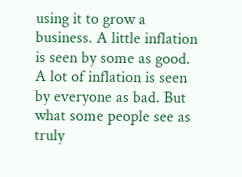using it to grow a business. A little inflation is seen by some as good. A lot of inflation is seen by everyone as bad. But what some people see as truly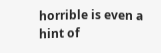horrible is even a hint of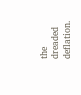the dreaded deflation.